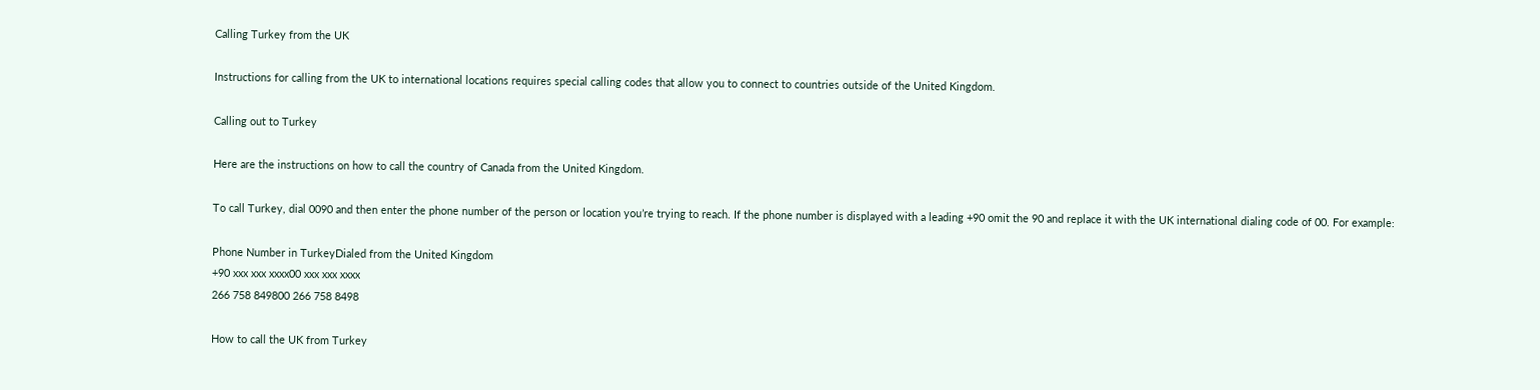Calling Turkey from the UK

Instructions for calling from the UK to international locations requires special calling codes that allow you to connect to countries outside of the United Kingdom.

Calling out to Turkey

Here are the instructions on how to call the country of Canada from the United Kingdom.

To call Turkey, dial 0090 and then enter the phone number of the person or location you’re trying to reach. If the phone number is displayed with a leading +90 omit the 90 and replace it with the UK international dialing code of 00. For example:

Phone Number in TurkeyDialed from the United Kingdom
+90 xxx xxx xxxx00 xxx xxx xxxx
266 758 849800 266 758 8498

How to call the UK from Turkey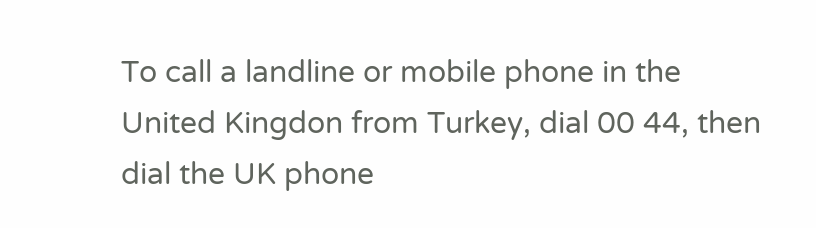To call a landline or mobile phone in the United Kingdon from Turkey, dial 00 44, then dial the UK phone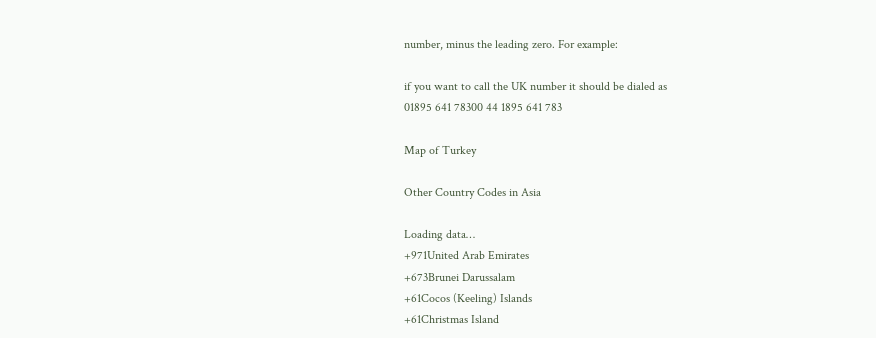number, minus the leading zero. For example:

if you want to call the UK number it should be dialed as
01895 641 78300 44 1895 641 783

Map of Turkey

Other Country Codes in Asia

Loading data…
+971United Arab Emirates
+673Brunei Darussalam
+61Cocos (Keeling) Islands
+61Christmas Island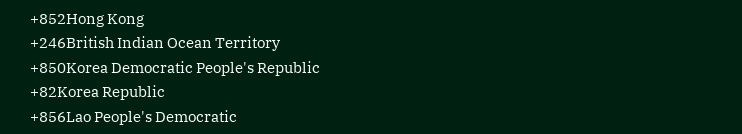+852Hong Kong
+246British Indian Ocean Territory
+850Korea Democratic People's Republic
+82Korea Republic
+856Lao People's Democratic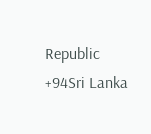Republic
+94Sri Lanka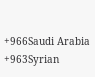+966Saudi Arabia
+963Syrian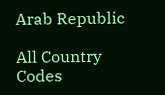Arab Republic

All Country Codes